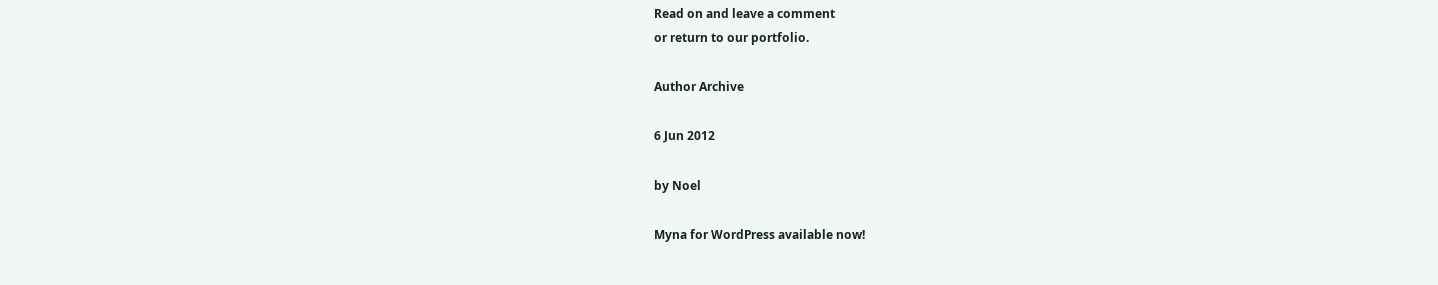Read on and leave a comment
or return to our portfolio.

Author Archive

6 Jun 2012

by Noel

Myna for WordPress available now!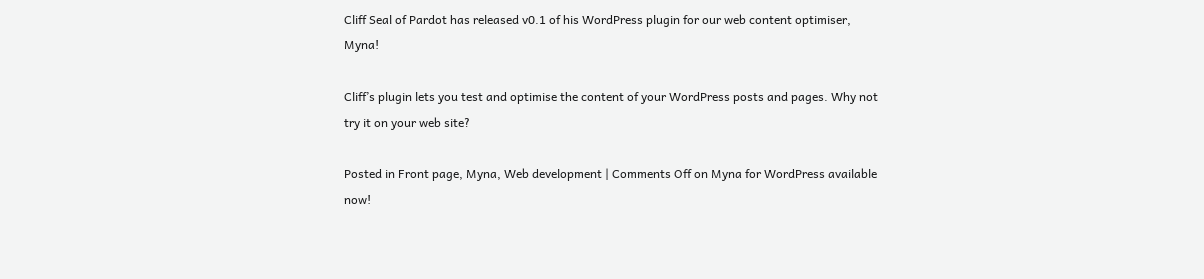Cliff Seal of Pardot has released v0.1 of his WordPress plugin for our web content optimiser, Myna!

Cliff’s plugin lets you test and optimise the content of your WordPress posts and pages. Why not try it on your web site?

Posted in Front page, Myna, Web development | Comments Off on Myna for WordPress available now!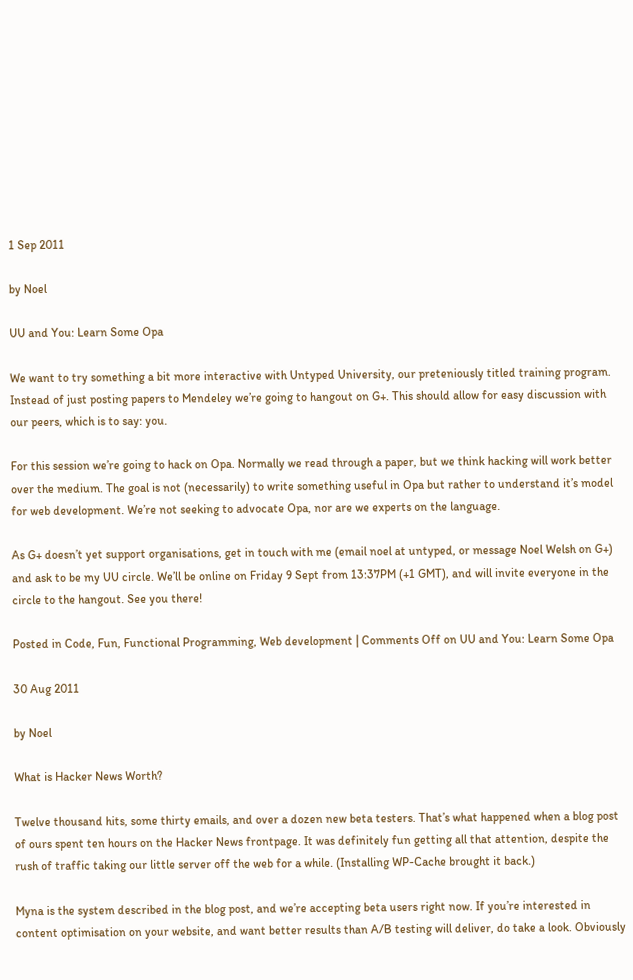1 Sep 2011

by Noel

UU and You: Learn Some Opa

We want to try something a bit more interactive with Untyped University, our preteniously titled training program. Instead of just posting papers to Mendeley we’re going to hangout on G+. This should allow for easy discussion with our peers, which is to say: you.

For this session we’re going to hack on Opa. Normally we read through a paper, but we think hacking will work better over the medium. The goal is not (necessarily) to write something useful in Opa but rather to understand it’s model for web development. We’re not seeking to advocate Opa, nor are we experts on the language.

As G+ doesn’t yet support organisations, get in touch with me (email noel at untyped, or message Noel Welsh on G+) and ask to be my UU circle. We’ll be online on Friday 9 Sept from 13:37PM (+1 GMT), and will invite everyone in the circle to the hangout. See you there!

Posted in Code, Fun, Functional Programming, Web development | Comments Off on UU and You: Learn Some Opa

30 Aug 2011

by Noel

What is Hacker News Worth?

Twelve thousand hits, some thirty emails, and over a dozen new beta testers. That’s what happened when a blog post of ours spent ten hours on the Hacker News frontpage. It was definitely fun getting all that attention, despite the rush of traffic taking our little server off the web for a while. (Installing WP-Cache brought it back.)

Myna is the system described in the blog post, and we’re accepting beta users right now. If you’re interested in content optimisation on your website, and want better results than A/B testing will deliver, do take a look. Obviously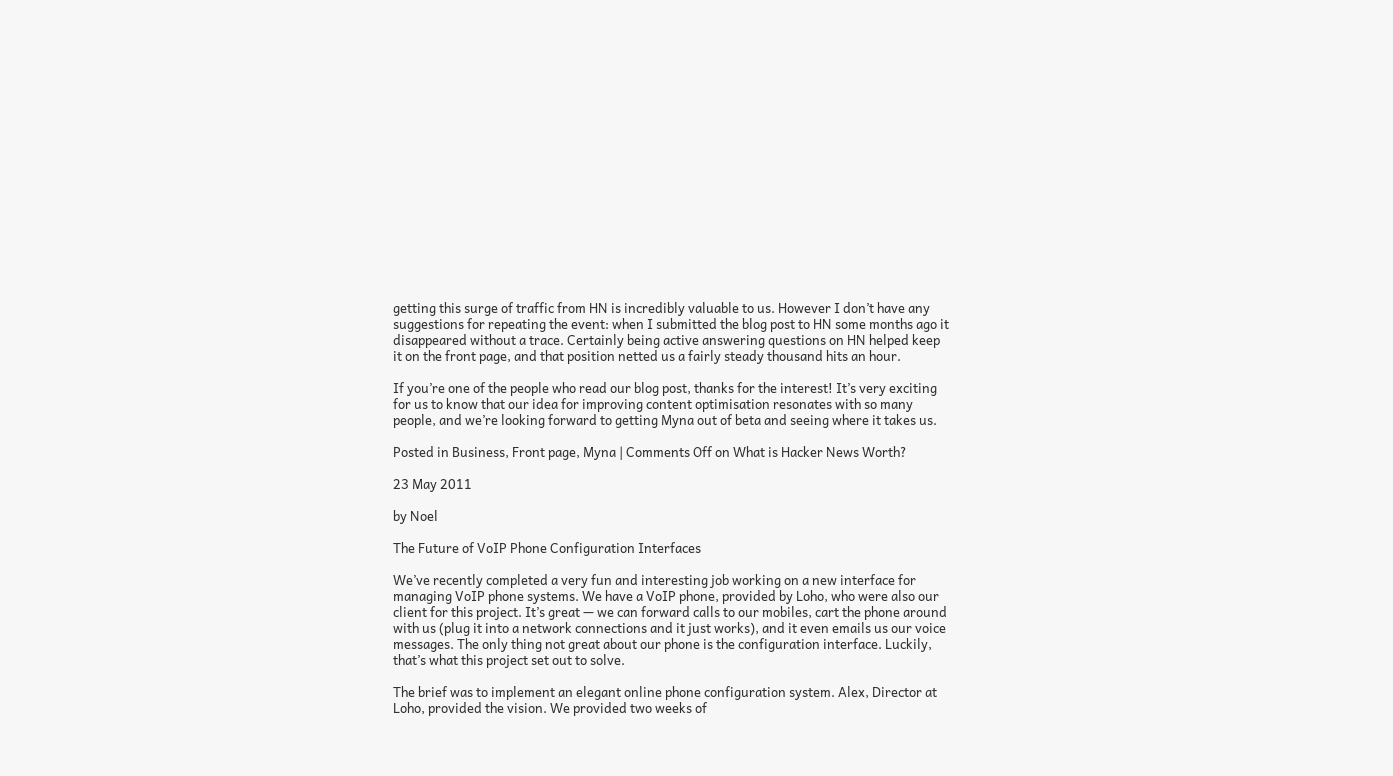getting this surge of traffic from HN is incredibly valuable to us. However I don’t have any suggestions for repeating the event: when I submitted the blog post to HN some months ago it disappeared without a trace. Certainly being active answering questions on HN helped keep it on the front page, and that position netted us a fairly steady thousand hits an hour.

If you’re one of the people who read our blog post, thanks for the interest! It’s very exciting for us to know that our idea for improving content optimisation resonates with so many people, and we’re looking forward to getting Myna out of beta and seeing where it takes us.

Posted in Business, Front page, Myna | Comments Off on What is Hacker News Worth?

23 May 2011

by Noel

The Future of VoIP Phone Configuration Interfaces

We’ve recently completed a very fun and interesting job working on a new interface for managing VoIP phone systems. We have a VoIP phone, provided by Loho, who were also our client for this project. It’s great — we can forward calls to our mobiles, cart the phone around with us (plug it into a network connections and it just works), and it even emails us our voice messages. The only thing not great about our phone is the configuration interface. Luckily, that’s what this project set out to solve.

The brief was to implement an elegant online phone configuration system. Alex, Director at Loho, provided the vision. We provided two weeks of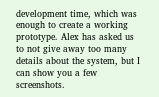development time, which was enough to create a working prototype. Alex has asked us to not give away too many details about the system, but I can show you a few screenshots.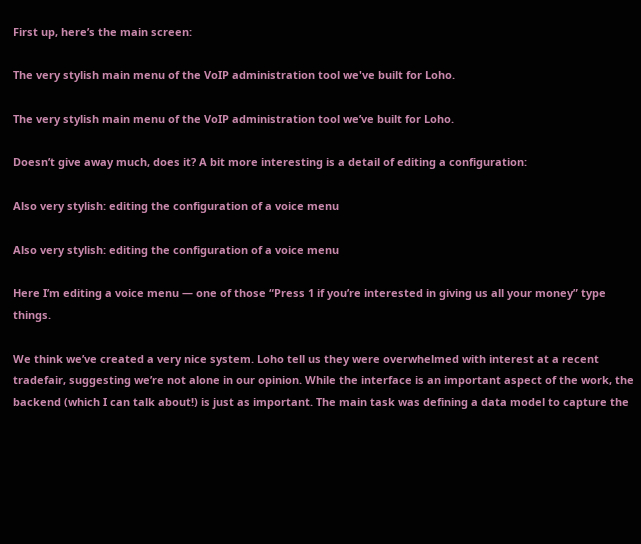First up, here’s the main screen:

The very stylish main menu of the VoIP administration tool we've built for Loho.

The very stylish main menu of the VoIP administration tool we’ve built for Loho.

Doesn’t give away much, does it? A bit more interesting is a detail of editing a configuration:

Also very stylish: editing the configuration of a voice menu

Also very stylish: editing the configuration of a voice menu

Here I’m editing a voice menu — one of those “Press 1 if you’re interested in giving us all your money” type things.

We think we’ve created a very nice system. Loho tell us they were overwhelmed with interest at a recent tradefair, suggesting we’re not alone in our opinion. While the interface is an important aspect of the work, the backend (which I can talk about!) is just as important. The main task was defining a data model to capture the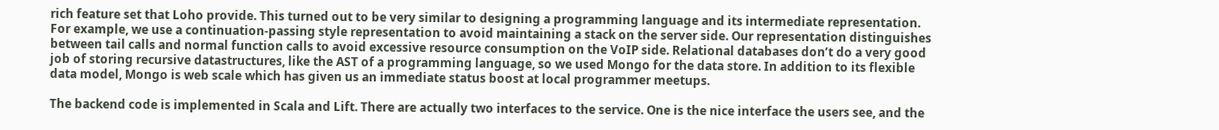rich feature set that Loho provide. This turned out to be very similar to designing a programming language and its intermediate representation. For example, we use a continuation-passing style representation to avoid maintaining a stack on the server side. Our representation distinguishes between tail calls and normal function calls to avoid excessive resource consumption on the VoIP side. Relational databases don’t do a very good job of storing recursive datastructures, like the AST of a programming language, so we used Mongo for the data store. In addition to its flexible data model, Mongo is web scale which has given us an immediate status boost at local programmer meetups.

The backend code is implemented in Scala and Lift. There are actually two interfaces to the service. One is the nice interface the users see, and the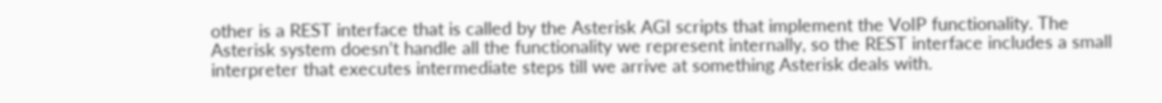other is a REST interface that is called by the Asterisk AGI scripts that implement the VoIP functionality. The Asterisk system doesn’t handle all the functionality we represent internally, so the REST interface includes a small interpreter that executes intermediate steps till we arrive at something Asterisk deals with.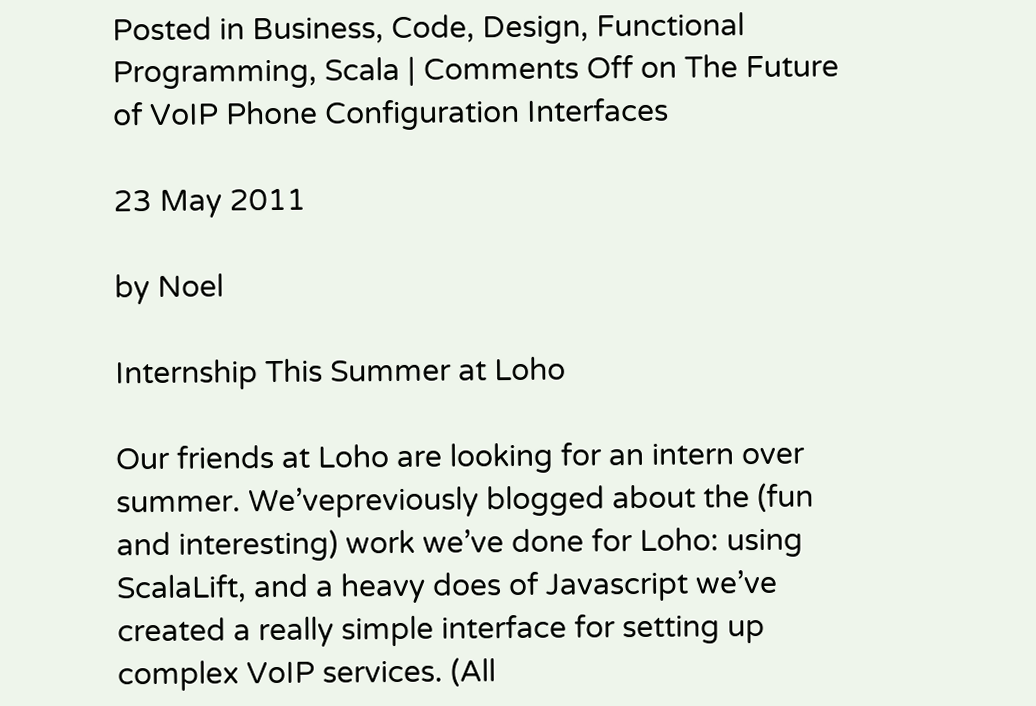Posted in Business, Code, Design, Functional Programming, Scala | Comments Off on The Future of VoIP Phone Configuration Interfaces

23 May 2011

by Noel

Internship This Summer at Loho

Our friends at Loho are looking for an intern over summer. We’vepreviously blogged about the (fun and interesting) work we’ve done for Loho: using ScalaLift, and a heavy does of Javascript we’ve created a really simple interface for setting up complex VoIP services. (All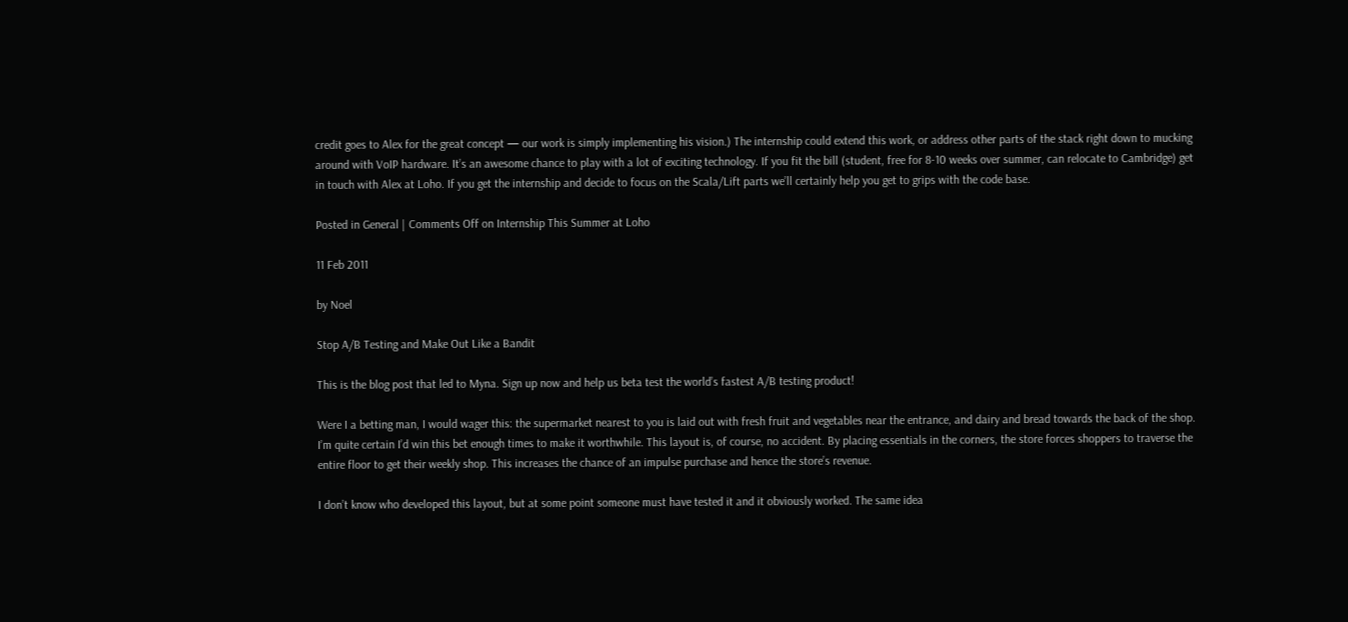credit goes to Alex for the great concept — our work is simply implementing his vision.) The internship could extend this work, or address other parts of the stack right down to mucking around with VoIP hardware. It’s an awesome chance to play with a lot of exciting technology. If you fit the bill (student, free for 8-10 weeks over summer, can relocate to Cambridge) get in touch with Alex at Loho. If you get the internship and decide to focus on the Scala/Lift parts we’ll certainly help you get to grips with the code base.

Posted in General | Comments Off on Internship This Summer at Loho

11 Feb 2011

by Noel

Stop A/B Testing and Make Out Like a Bandit

This is the blog post that led to Myna. Sign up now and help us beta test the world’s fastest A/B testing product!

Were I a betting man, I would wager this: the supermarket nearest to you is laid out with fresh fruit and vegetables near the entrance, and dairy and bread towards the back of the shop. I’m quite certain I’d win this bet enough times to make it worthwhile. This layout is, of course, no accident. By placing essentials in the corners, the store forces shoppers to traverse the entire floor to get their weekly shop. This increases the chance of an impulse purchase and hence the store’s revenue.

I don’t know who developed this layout, but at some point someone must have tested it and it obviously worked. The same idea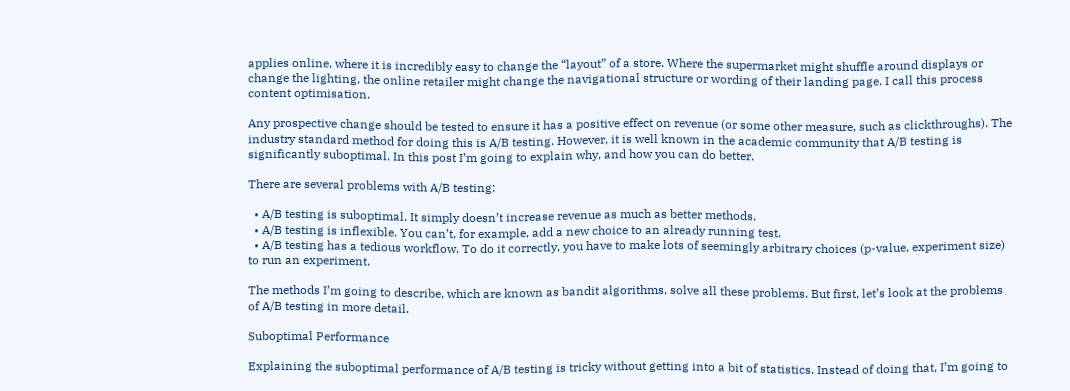applies online, where it is incredibly easy to change the “layout” of a store. Where the supermarket might shuffle around displays or change the lighting, the online retailer might change the navigational structure or wording of their landing page. I call this process content optimisation.

Any prospective change should be tested to ensure it has a positive effect on revenue (or some other measure, such as clickthroughs). The industry standard method for doing this is A/B testing. However, it is well known in the academic community that A/B testing is significantly suboptimal. In this post I’m going to explain why, and how you can do better.

There are several problems with A/B testing:

  • A/B testing is suboptimal. It simply doesn’t increase revenue as much as better methods.
  • A/B testing is inflexible. You can’t, for example, add a new choice to an already running test.
  • A/B testing has a tedious workflow. To do it correctly, you have to make lots of seemingly arbitrary choices (p-value, experiment size) to run an experiment.

The methods I’m going to describe, which are known as bandit algorithms, solve all these problems. But first, let’s look at the problems of A/B testing in more detail.

Suboptimal Performance

Explaining the suboptimal performance of A/B testing is tricky without getting into a bit of statistics. Instead of doing that, I’m going to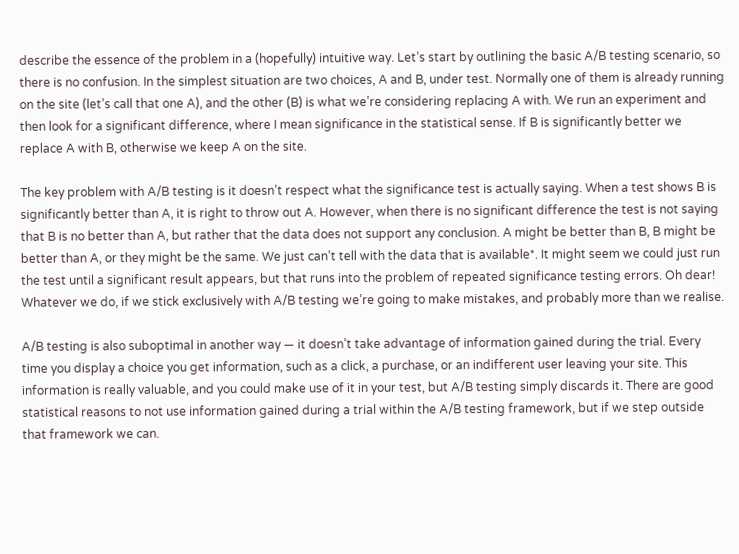describe the essence of the problem in a (hopefully) intuitive way. Let’s start by outlining the basic A/B testing scenario, so there is no confusion. In the simplest situation are two choices, A and B, under test. Normally one of them is already running on the site (let’s call that one A), and the other (B) is what we’re considering replacing A with. We run an experiment and then look for a significant difference, where I mean significance in the statistical sense. If B is significantly better we replace A with B, otherwise we keep A on the site.

The key problem with A/B testing is it doesn’t respect what the significance test is actually saying. When a test shows B is significantly better than A, it is right to throw out A. However, when there is no significant difference the test is not saying that B is no better than A, but rather that the data does not support any conclusion. A might be better than B, B might be better than A, or they might be the same. We just can’t tell with the data that is available*. It might seem we could just run the test until a significant result appears, but that runs into the problem of repeated significance testing errors. Oh dear! Whatever we do, if we stick exclusively with A/B testing we’re going to make mistakes, and probably more than we realise.

A/B testing is also suboptimal in another way — it doesn’t take advantage of information gained during the trial. Every time you display a choice you get information, such as a click, a purchase, or an indifferent user leaving your site. This information is really valuable, and you could make use of it in your test, but A/B testing simply discards it. There are good statistical reasons to not use information gained during a trial within the A/B testing framework, but if we step outside that framework we can.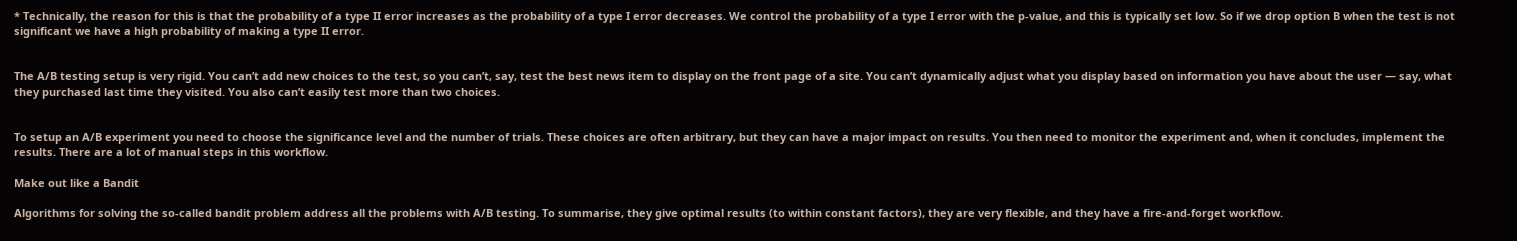* Technically, the reason for this is that the probability of a type II error increases as the probability of a type I error decreases. We control the probability of a type I error with the p-value, and this is typically set low. So if we drop option B when the test is not significant we have a high probability of making a type II error.


The A/B testing setup is very rigid. You can’t add new choices to the test, so you can’t, say, test the best news item to display on the front page of a site. You can’t dynamically adjust what you display based on information you have about the user — say, what they purchased last time they visited. You also can’t easily test more than two choices.


To setup an A/B experiment you need to choose the significance level and the number of trials. These choices are often arbitrary, but they can have a major impact on results. You then need to monitor the experiment and, when it concludes, implement the results. There are a lot of manual steps in this workflow.

Make out like a Bandit

Algorithms for solving the so-called bandit problem address all the problems with A/B testing. To summarise, they give optimal results (to within constant factors), they are very flexible, and they have a fire-and-forget workflow.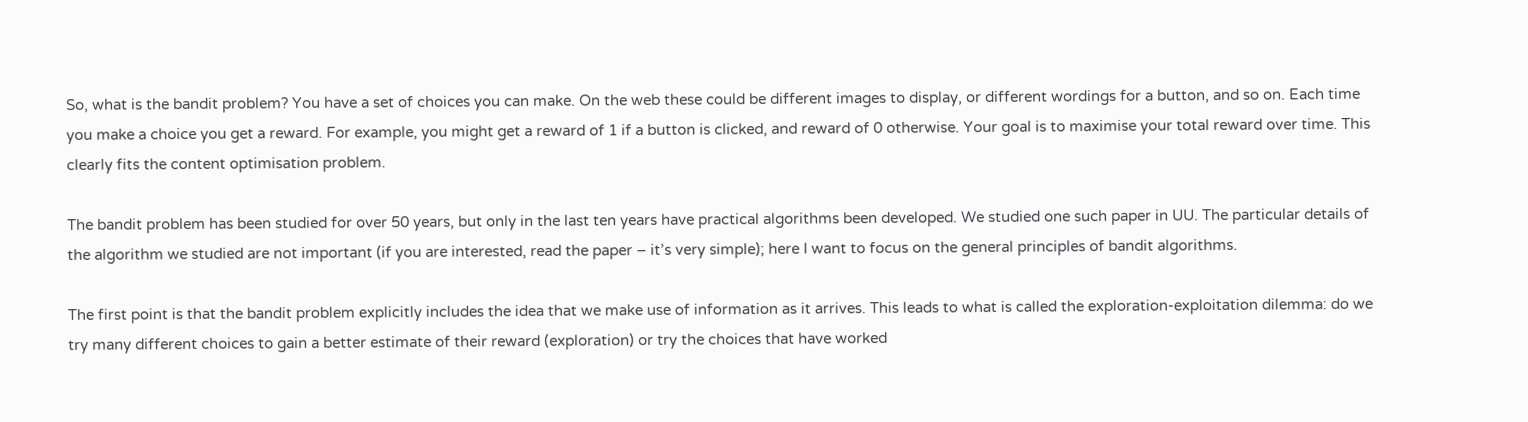So, what is the bandit problem? You have a set of choices you can make. On the web these could be different images to display, or different wordings for a button, and so on. Each time you make a choice you get a reward. For example, you might get a reward of 1 if a button is clicked, and reward of 0 otherwise. Your goal is to maximise your total reward over time. This clearly fits the content optimisation problem.

The bandit problem has been studied for over 50 years, but only in the last ten years have practical algorithms been developed. We studied one such paper in UU. The particular details of the algorithm we studied are not important (if you are interested, read the paper – it’s very simple); here I want to focus on the general principles of bandit algorithms.

The first point is that the bandit problem explicitly includes the idea that we make use of information as it arrives. This leads to what is called the exploration-exploitation dilemma: do we try many different choices to gain a better estimate of their reward (exploration) or try the choices that have worked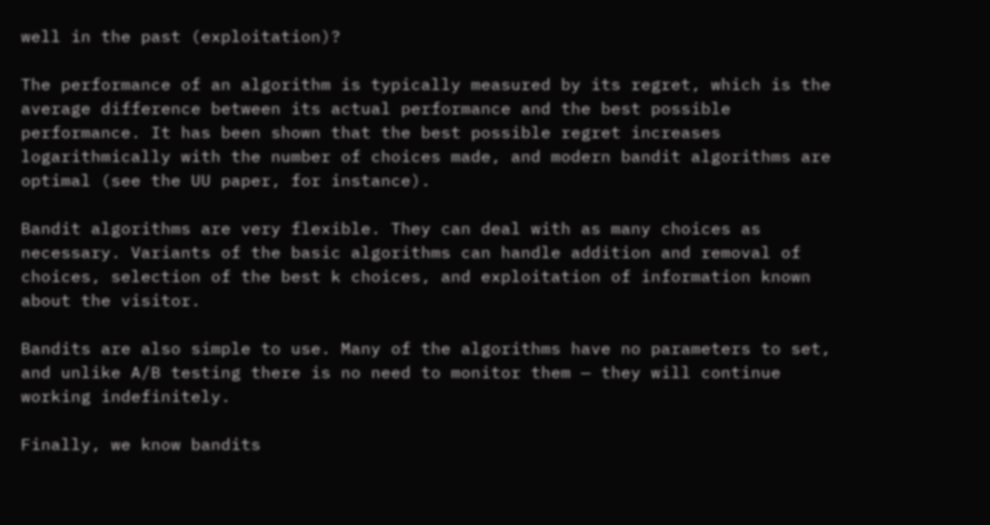well in the past (exploitation)?

The performance of an algorithm is typically measured by its regret, which is the average difference between its actual performance and the best possible performance. It has been shown that the best possible regret increases logarithmically with the number of choices made, and modern bandit algorithms are optimal (see the UU paper, for instance).

Bandit algorithms are very flexible. They can deal with as many choices as necessary. Variants of the basic algorithms can handle addition and removal of choices, selection of the best k choices, and exploitation of information known about the visitor.

Bandits are also simple to use. Many of the algorithms have no parameters to set, and unlike A/B testing there is no need to monitor them — they will continue working indefinitely.

Finally, we know bandits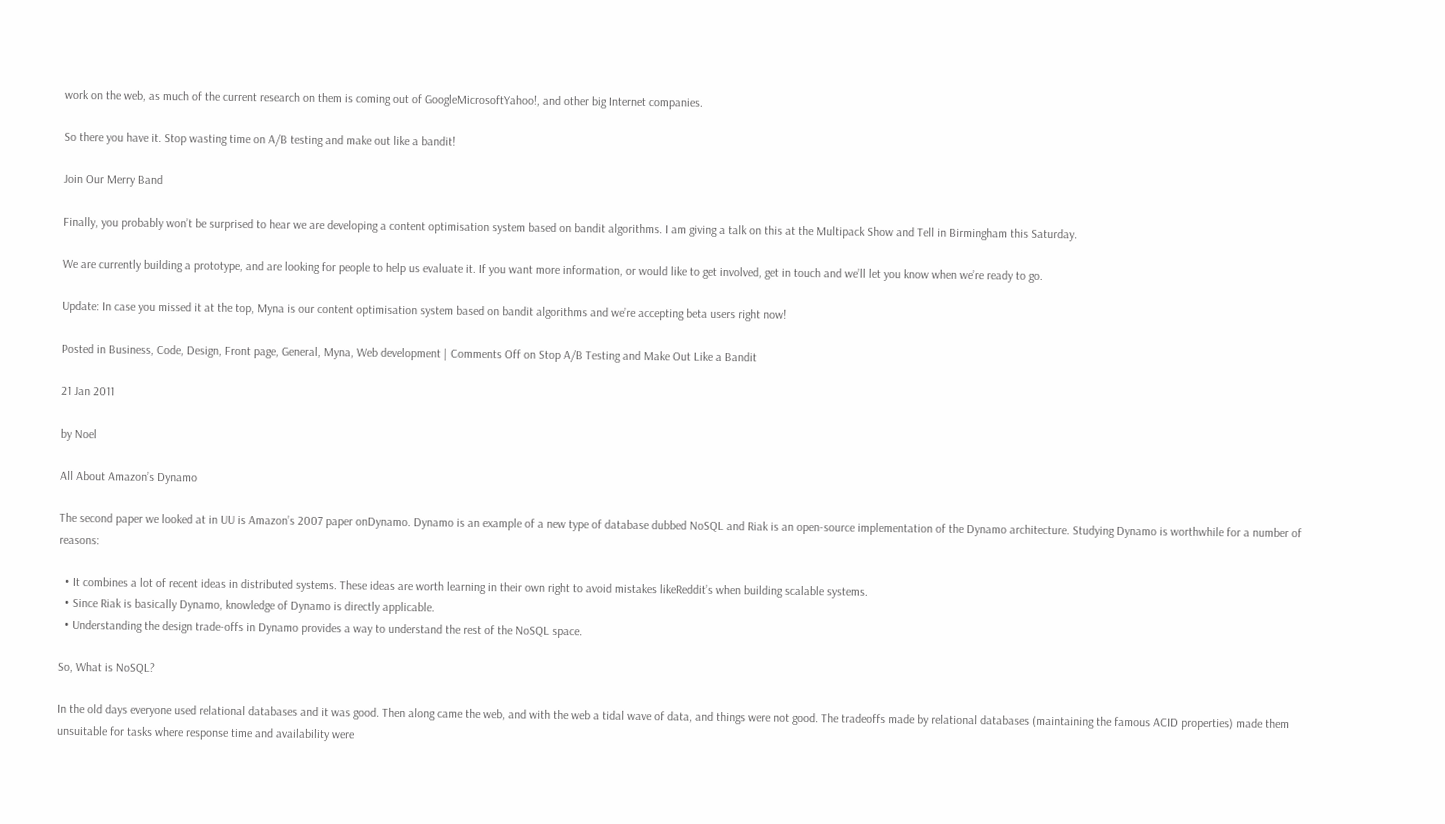work on the web, as much of the current research on them is coming out of GoogleMicrosoftYahoo!, and other big Internet companies.

So there you have it. Stop wasting time on A/B testing and make out like a bandit!

Join Our Merry Band

Finally, you probably won’t be surprised to hear we are developing a content optimisation system based on bandit algorithms. I am giving a talk on this at the Multipack Show and Tell in Birmingham this Saturday.

We are currently building a prototype, and are looking for people to help us evaluate it. If you want more information, or would like to get involved, get in touch and we’ll let you know when we’re ready to go.

Update: In case you missed it at the top, Myna is our content optimisation system based on bandit algorithms and we’re accepting beta users right now!

Posted in Business, Code, Design, Front page, General, Myna, Web development | Comments Off on Stop A/B Testing and Make Out Like a Bandit

21 Jan 2011

by Noel

All About Amazon’s Dynamo

The second paper we looked at in UU is Amazon’s 2007 paper onDynamo. Dynamo is an example of a new type of database dubbed NoSQL and Riak is an open-source implementation of the Dynamo architecture. Studying Dynamo is worthwhile for a number of reasons:

  • It combines a lot of recent ideas in distributed systems. These ideas are worth learning in their own right to avoid mistakes likeReddit’s when building scalable systems.
  • Since Riak is basically Dynamo, knowledge of Dynamo is directly applicable.
  • Understanding the design trade-offs in Dynamo provides a way to understand the rest of the NoSQL space.

So, What is NoSQL?

In the old days everyone used relational databases and it was good. Then along came the web, and with the web a tidal wave of data, and things were not good. The tradeoffs made by relational databases (maintaining the famous ACID properties) made them unsuitable for tasks where response time and availability were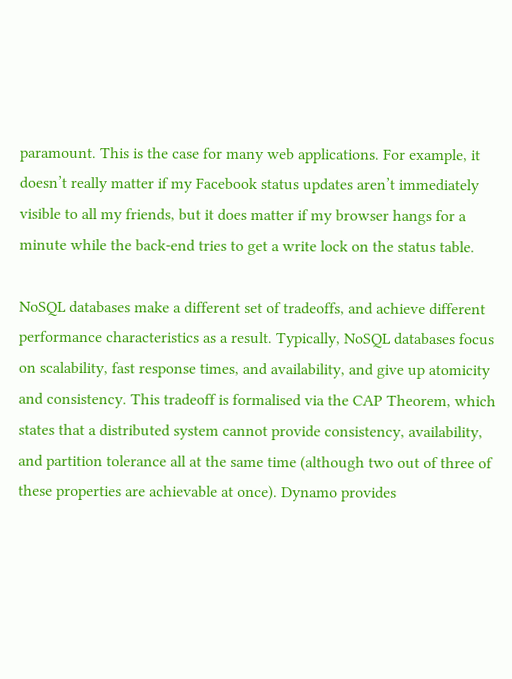paramount. This is the case for many web applications. For example, it doesn’t really matter if my Facebook status updates aren’t immediately visible to all my friends, but it does matter if my browser hangs for a minute while the back-end tries to get a write lock on the status table.

NoSQL databases make a different set of tradeoffs, and achieve different performance characteristics as a result. Typically, NoSQL databases focus on scalability, fast response times, and availability, and give up atomicity and consistency. This tradeoff is formalised via the CAP Theorem, which states that a distributed system cannot provide consistency, availability, and partition tolerance all at the same time (although two out of three of these properties are achievable at once). Dynamo provides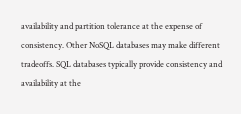availability and partition tolerance at the expense of consistency. Other NoSQL databases may make different tradeoffs. SQL databases typically provide consistency and availability at the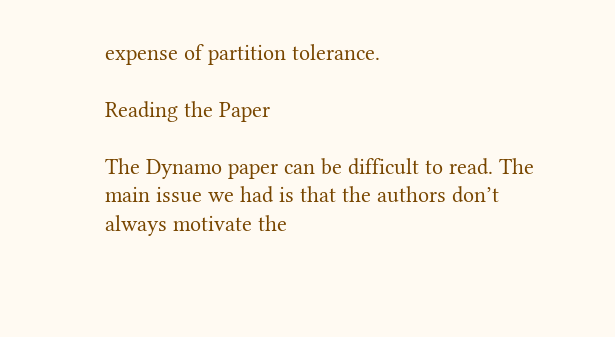expense of partition tolerance.

Reading the Paper

The Dynamo paper can be difficult to read. The main issue we had is that the authors don’t always motivate the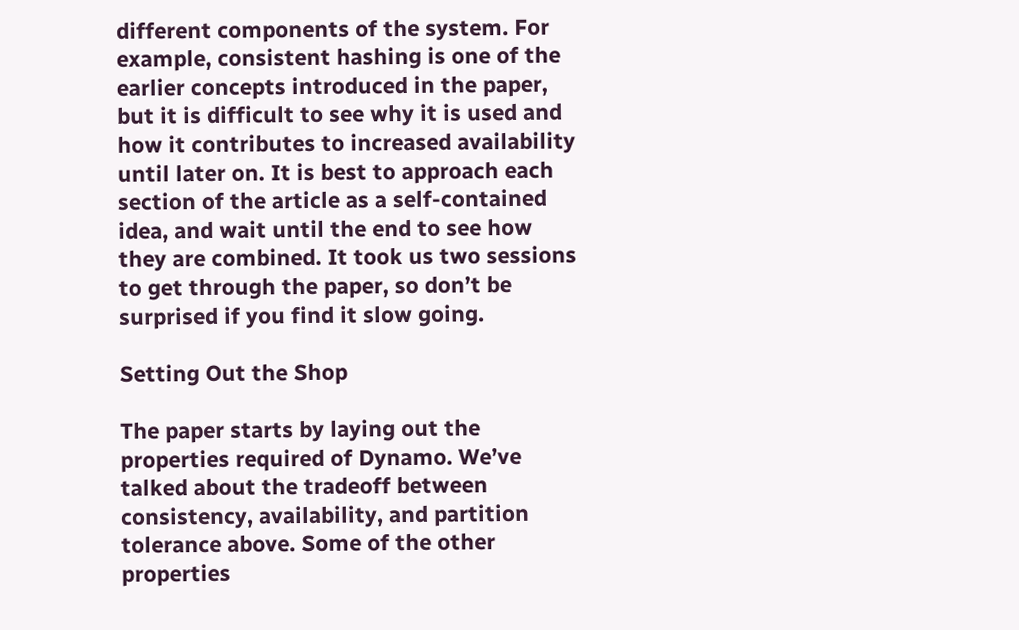different components of the system. For example, consistent hashing is one of the earlier concepts introduced in the paper, but it is difficult to see why it is used and how it contributes to increased availability until later on. It is best to approach each section of the article as a self-contained idea, and wait until the end to see how they are combined. It took us two sessions to get through the paper, so don’t be surprised if you find it slow going.

Setting Out the Shop

The paper starts by laying out the properties required of Dynamo. We’ve talked about the tradeoff between consistency, availability, and partition tolerance above. Some of the other properties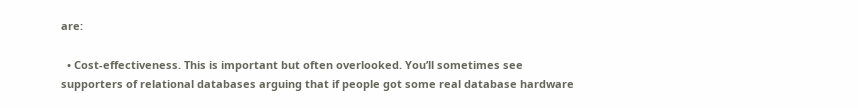are:

  • Cost-effectiveness. This is important but often overlooked. You’ll sometimes see supporters of relational databases arguing that if people got some real database hardware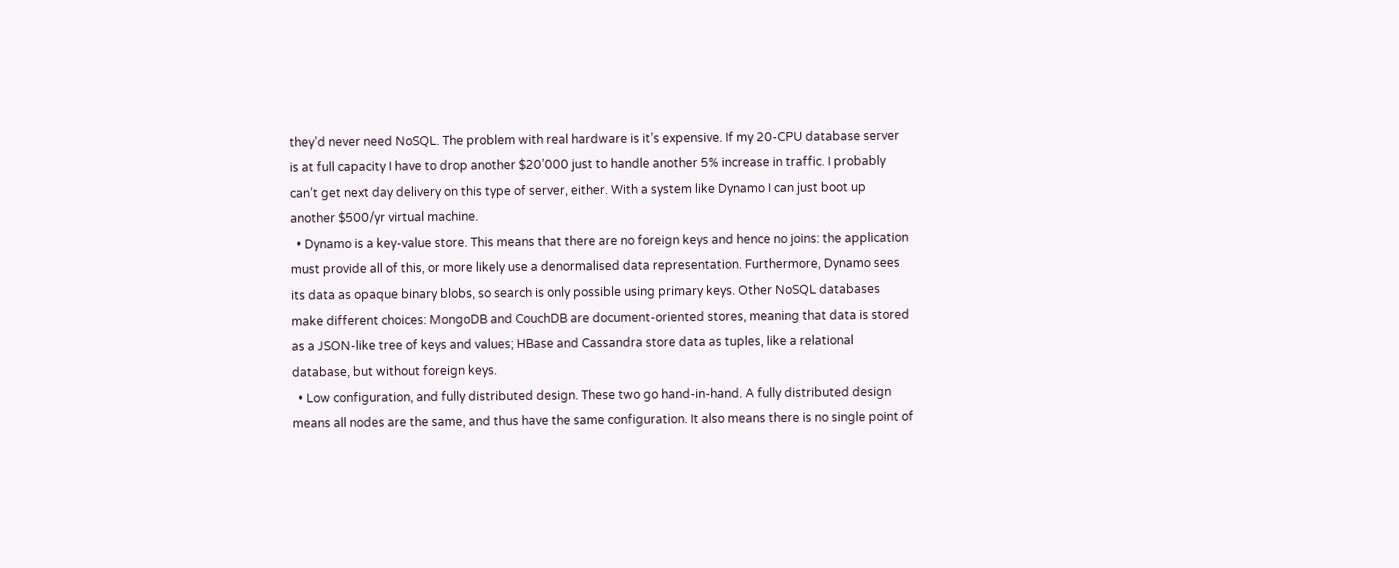they’d never need NoSQL. The problem with real hardware is it’s expensive. If my 20-CPU database server is at full capacity I have to drop another $20’000 just to handle another 5% increase in traffic. I probably can’t get next day delivery on this type of server, either. With a system like Dynamo I can just boot up another $500/yr virtual machine.
  • Dynamo is a key-value store. This means that there are no foreign keys and hence no joins: the application must provide all of this, or more likely use a denormalised data representation. Furthermore, Dynamo sees its data as opaque binary blobs, so search is only possible using primary keys. Other NoSQL databases make different choices: MongoDB and CouchDB are document-oriented stores, meaning that data is stored as a JSON-like tree of keys and values; HBase and Cassandra store data as tuples, like a relational database, but without foreign keys.
  • Low configuration, and fully distributed design. These two go hand-in-hand. A fully distributed design means all nodes are the same, and thus have the same configuration. It also means there is no single point of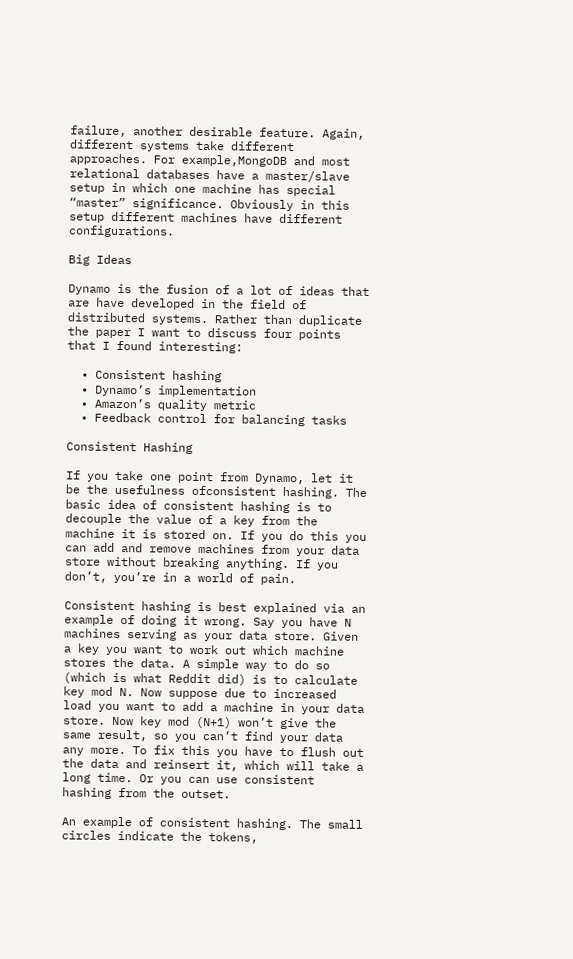failure, another desirable feature. Again, different systems take different approaches. For example,MongoDB and most relational databases have a master/slave setup in which one machine has special “master” significance. Obviously in this setup different machines have different configurations.

Big Ideas

Dynamo is the fusion of a lot of ideas that are have developed in the field of distributed systems. Rather than duplicate the paper I want to discuss four points that I found interesting:

  • Consistent hashing
  • Dynamo’s implementation
  • Amazon’s quality metric
  • Feedback control for balancing tasks

Consistent Hashing

If you take one point from Dynamo, let it be the usefulness ofconsistent hashing. The basic idea of consistent hashing is to decouple the value of a key from the machine it is stored on. If you do this you can add and remove machines from your data store without breaking anything. If you don’t, you’re in a world of pain.

Consistent hashing is best explained via an example of doing it wrong. Say you have N machines serving as your data store. Given a key you want to work out which machine stores the data. A simple way to do so (which is what Reddit did) is to calculate key mod N. Now suppose due to increased load you want to add a machine in your data store. Now key mod (N+1) won’t give the same result, so you can’t find your data any more. To fix this you have to flush out the data and reinsert it, which will take a long time. Or you can use consistent hashing from the outset.

An example of consistent hashing. The small circles indicate the tokens,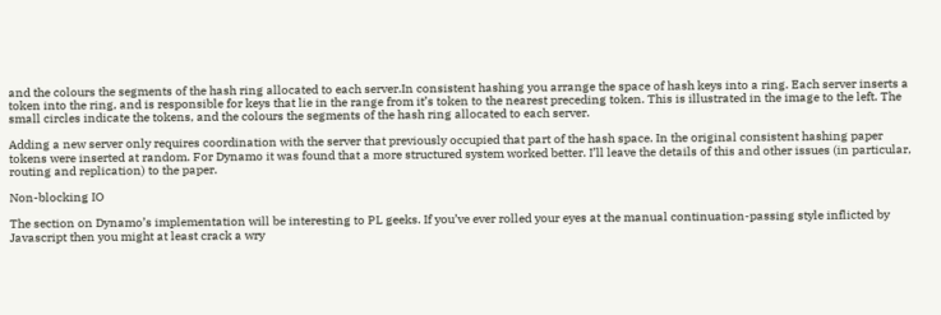and the colours the segments of the hash ring allocated to each server.In consistent hashing you arrange the space of hash keys into a ring. Each server inserts a token into the ring, and is responsible for keys that lie in the range from it’s token to the nearest preceding token. This is illustrated in the image to the left. The small circles indicate the tokens, and the colours the segments of the hash ring allocated to each server.

Adding a new server only requires coordination with the server that previously occupied that part of the hash space. In the original consistent hashing paper tokens were inserted at random. For Dynamo it was found that a more structured system worked better. I’ll leave the details of this and other issues (in particular, routing and replication) to the paper.

Non-blocking IO

The section on Dynamo’s implementation will be interesting to PL geeks. If you’ve ever rolled your eyes at the manual continuation-passing style inflicted by Javascript then you might at least crack a wry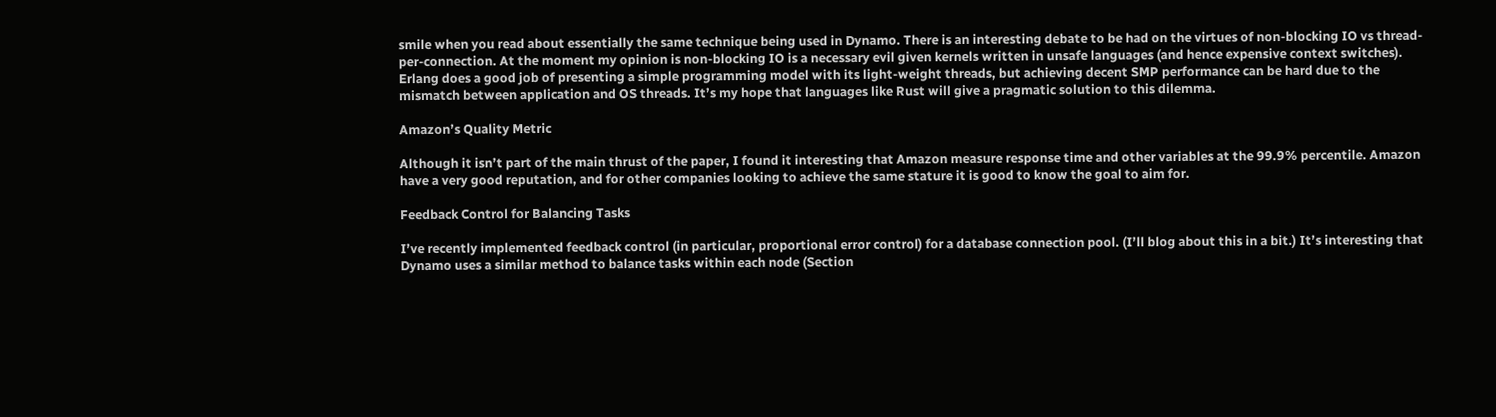smile when you read about essentially the same technique being used in Dynamo. There is an interesting debate to be had on the virtues of non-blocking IO vs thread-per-connection. At the moment my opinion is non-blocking IO is a necessary evil given kernels written in unsafe languages (and hence expensive context switches). Erlang does a good job of presenting a simple programming model with its light-weight threads, but achieving decent SMP performance can be hard due to the mismatch between application and OS threads. It’s my hope that languages like Rust will give a pragmatic solution to this dilemma.

Amazon’s Quality Metric

Although it isn’t part of the main thrust of the paper, I found it interesting that Amazon measure response time and other variables at the 99.9% percentile. Amazon have a very good reputation, and for other companies looking to achieve the same stature it is good to know the goal to aim for.

Feedback Control for Balancing Tasks

I’ve recently implemented feedback control (in particular, proportional error control) for a database connection pool. (I’ll blog about this in a bit.) It’s interesting that Dynamo uses a similar method to balance tasks within each node (Section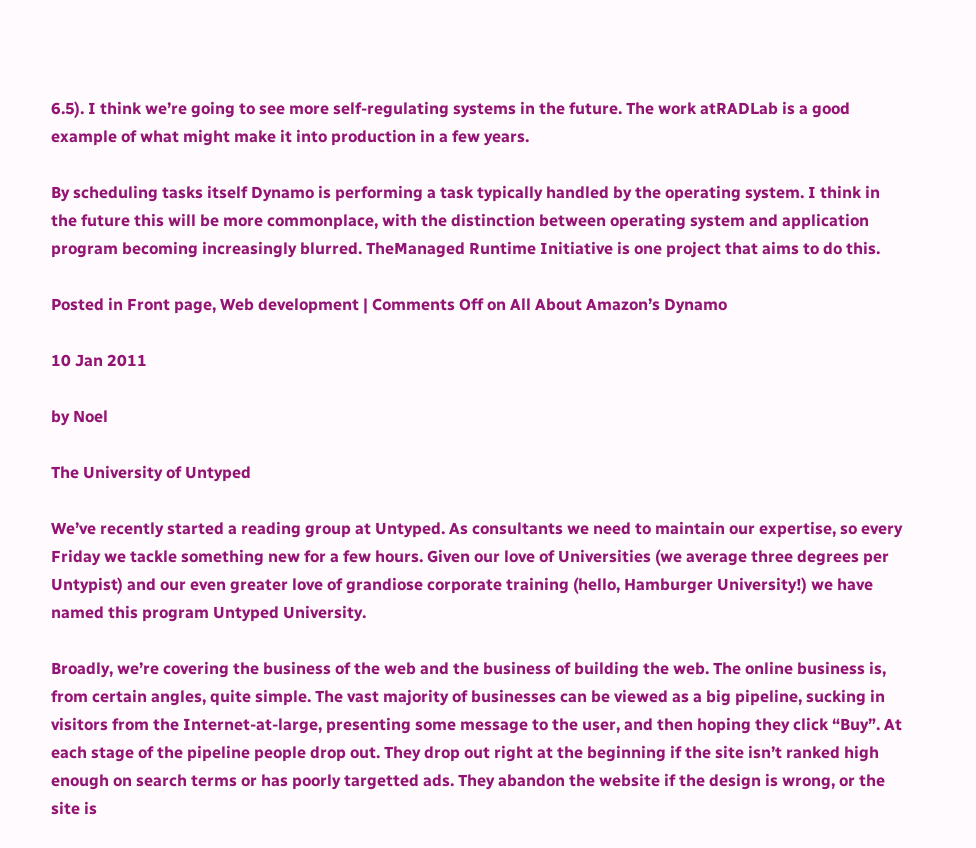6.5). I think we’re going to see more self-regulating systems in the future. The work atRADLab is a good example of what might make it into production in a few years.

By scheduling tasks itself Dynamo is performing a task typically handled by the operating system. I think in the future this will be more commonplace, with the distinction between operating system and application program becoming increasingly blurred. TheManaged Runtime Initiative is one project that aims to do this.

Posted in Front page, Web development | Comments Off on All About Amazon’s Dynamo

10 Jan 2011

by Noel

The University of Untyped

We’ve recently started a reading group at Untyped. As consultants we need to maintain our expertise, so every Friday we tackle something new for a few hours. Given our love of Universities (we average three degrees per Untypist) and our even greater love of grandiose corporate training (hello, Hamburger University!) we have named this program Untyped University.

Broadly, we’re covering the business of the web and the business of building the web. The online business is, from certain angles, quite simple. The vast majority of businesses can be viewed as a big pipeline, sucking in visitors from the Internet-at-large, presenting some message to the user, and then hoping they click “Buy”. At each stage of the pipeline people drop out. They drop out right at the beginning if the site isn’t ranked high enough on search terms or has poorly targetted ads. They abandon the website if the design is wrong, or the site is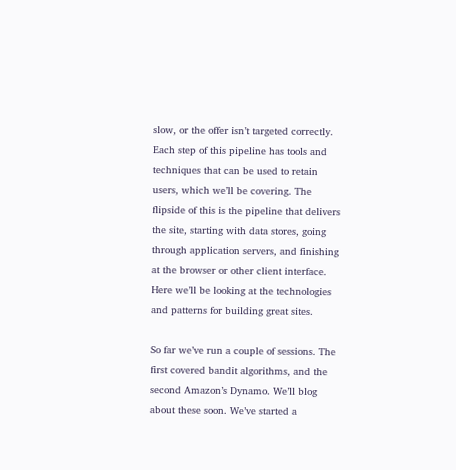slow, or the offer isn’t targeted correctly. Each step of this pipeline has tools and techniques that can be used to retain users, which we’ll be covering. The flipside of this is the pipeline that delivers the site, starting with data stores, going through application servers, and finishing at the browser or other client interface. Here we’ll be looking at the technologies and patterns for building great sites.

So far we’ve run a couple of sessions. The first covered bandit algorithms, and the second Amazon’s Dynamo. We’ll blog about these soon. We’ve started a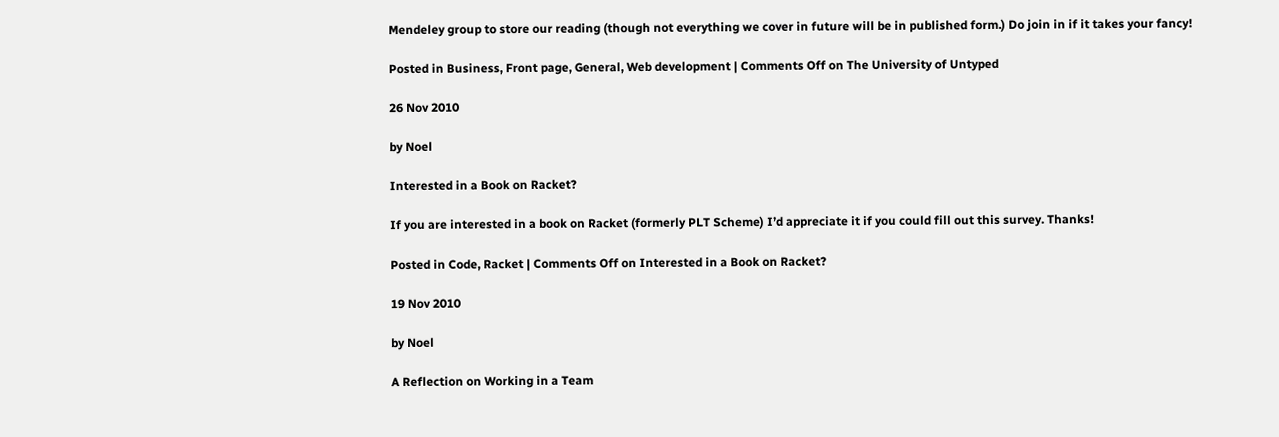Mendeley group to store our reading (though not everything we cover in future will be in published form.) Do join in if it takes your fancy!

Posted in Business, Front page, General, Web development | Comments Off on The University of Untyped

26 Nov 2010

by Noel

Interested in a Book on Racket?

If you are interested in a book on Racket (formerly PLT Scheme) I’d appreciate it if you could fill out this survey. Thanks!

Posted in Code, Racket | Comments Off on Interested in a Book on Racket?

19 Nov 2010

by Noel

A Reflection on Working in a Team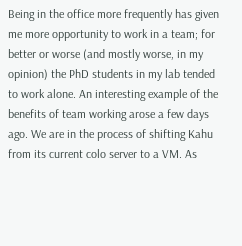Being in the office more frequently has given me more opportunity to work in a team; for better or worse (and mostly worse, in my opinion) the PhD students in my lab tended to work alone. An interesting example of the benefits of team working arose a few days ago. We are in the process of shifting Kahu from its current colo server to a VM. As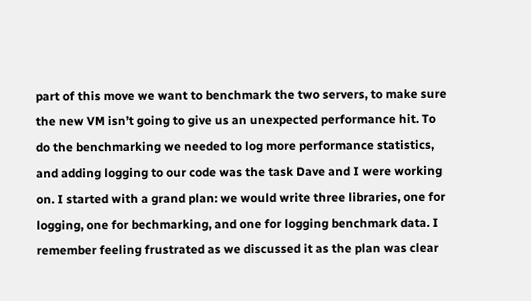part of this move we want to benchmark the two servers, to make sure the new VM isn’t going to give us an unexpected performance hit. To do the benchmarking we needed to log more performance statistics, and adding logging to our code was the task Dave and I were working on. I started with a grand plan: we would write three libraries, one for logging, one for bechmarking, and one for logging benchmark data. I remember feeling frustrated as we discussed it as the plan was clear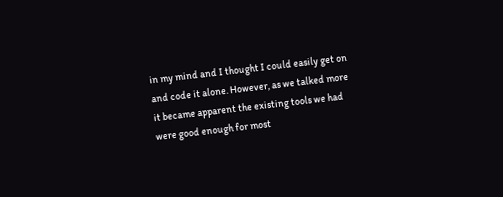in my mind and I thought I could easily get on and code it alone. However, as we talked more it became apparent the existing tools we had were good enough for most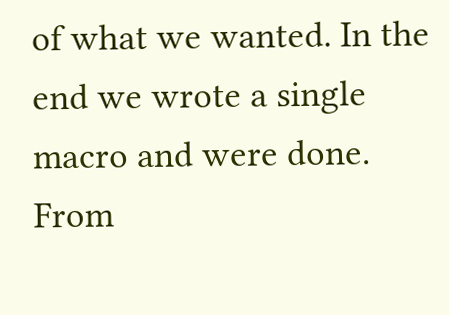of what we wanted. In the end we wrote a single macro and were done. From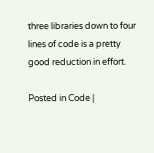three libraries down to four lines of code is a pretty good reduction in effort.

Posted in Code |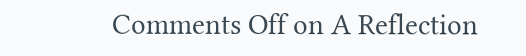Comments Off on A Reflection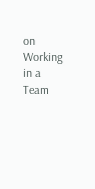on Working in a Team